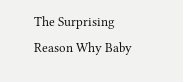The Surprising Reason Why Baby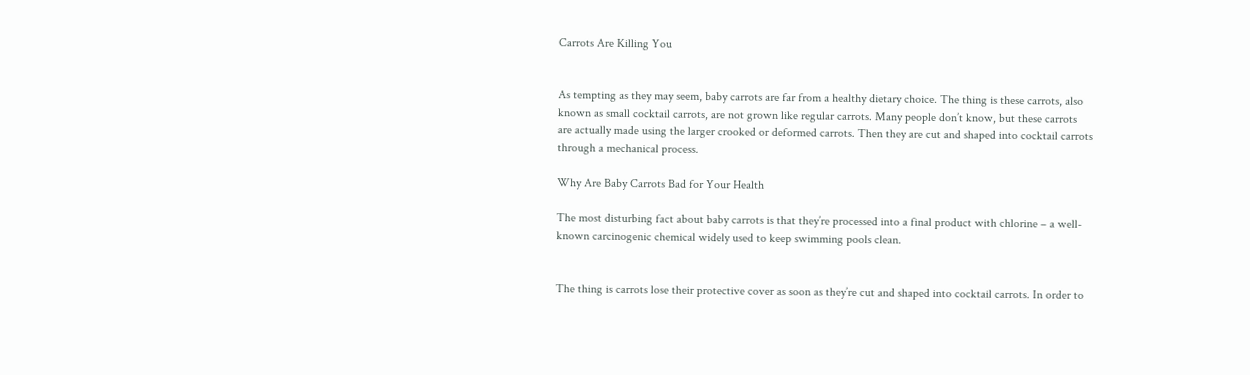Carrots Are Killing You


As tempting as they may seem, baby carrots are far from a healthy dietary choice. The thing is these carrots, also known as small cocktail carrots, are not grown like regular carrots. Many people don’t know, but these carrots are actually made using the larger crooked or deformed carrots. Then they are cut and shaped into cocktail carrots through a mechanical process.

Why Are Baby Carrots Bad for Your Health

The most disturbing fact about baby carrots is that they’re processed into a final product with chlorine – a well-known carcinogenic chemical widely used to keep swimming pools clean.


The thing is carrots lose their protective cover as soon as they’re cut and shaped into cocktail carrots. In order to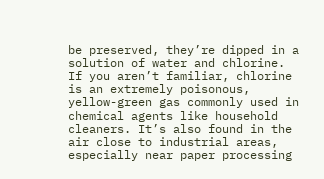be preserved, they’re dipped in a solution of water and chlorine. If you aren’t familiar, chlorine is an extremely poisonous, yellow-green gas commonly used in chemical agents like household cleaners. It’s also found in the air close to industrial areas, especially near paper processing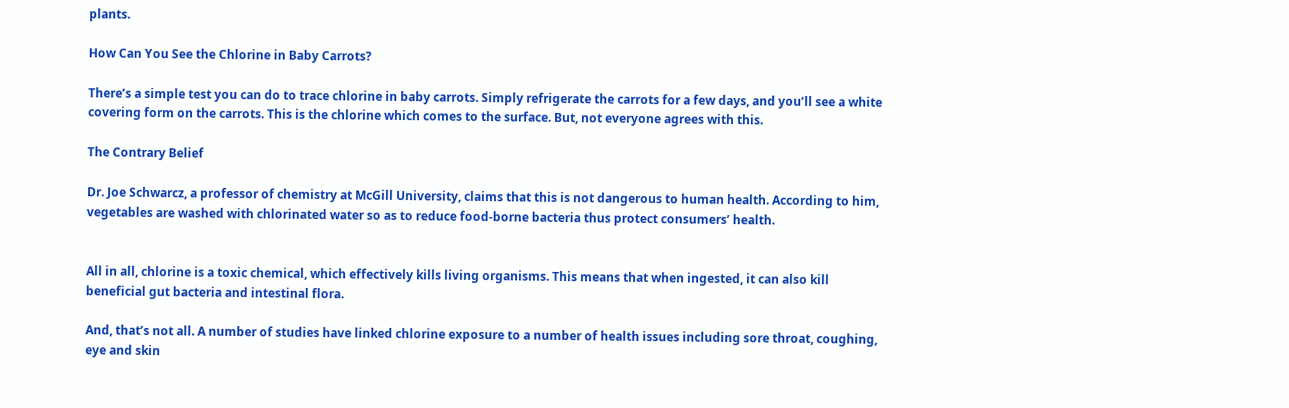plants.

How Can You See the Chlorine in Baby Carrots?

There’s a simple test you can do to trace chlorine in baby carrots. Simply refrigerate the carrots for a few days, and you’ll see a white covering form on the carrots. This is the chlorine which comes to the surface. But, not everyone agrees with this.

The Contrary Belief

Dr. Joe Schwarcz, a professor of chemistry at McGill University, claims that this is not dangerous to human health. According to him, vegetables are washed with chlorinated water so as to reduce food-borne bacteria thus protect consumers’ health.


All in all, chlorine is a toxic chemical, which effectively kills living organisms. This means that when ingested, it can also kill beneficial gut bacteria and intestinal flora.

And, that’s not all. A number of studies have linked chlorine exposure to a number of health issues including sore throat, coughing, eye and skin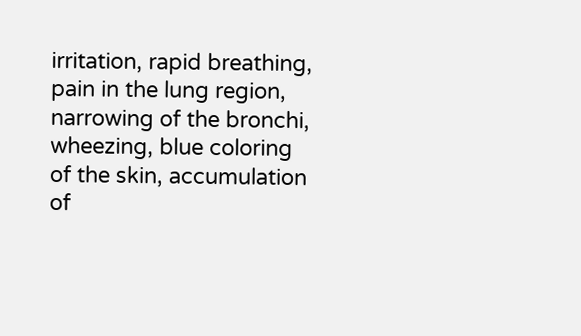irritation, rapid breathing, pain in the lung region, narrowing of the bronchi, wheezing, blue coloring of the skin, accumulation of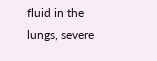fluid in the lungs, severe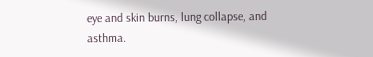eye and skin burns, lung collapse, and asthma.